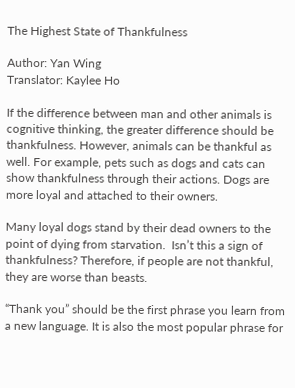The Highest State of Thankfulness

Author: Yan Wing
Translator: Kaylee Ho

If the difference between man and other animals is cognitive thinking, the greater difference should be thankfulness. However, animals can be thankful as well. For example, pets such as dogs and cats can show thankfulness through their actions. Dogs are more loyal and attached to their owners.

Many loyal dogs stand by their dead owners to the point of dying from starvation.  Isn’t this a sign of thankfulness? Therefore, if people are not thankful, they are worse than beasts.

“Thank you” should be the first phrase you learn from a new language. It is also the most popular phrase for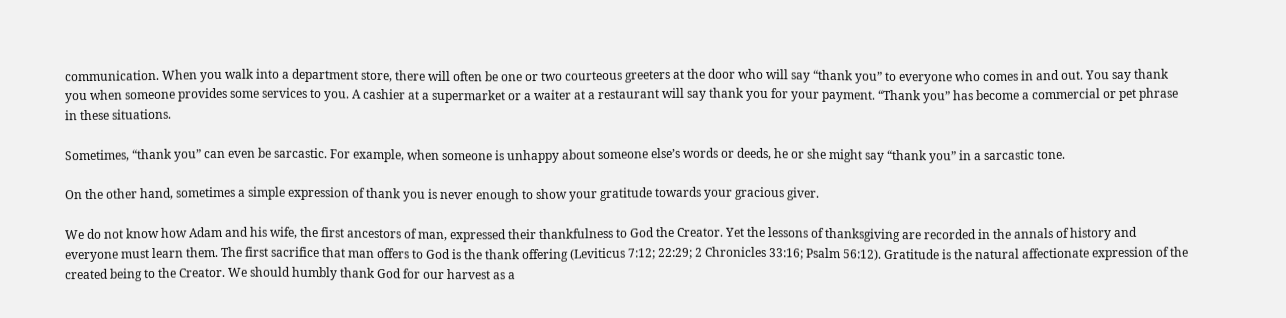communication. When you walk into a department store, there will often be one or two courteous greeters at the door who will say “thank you” to everyone who comes in and out. You say thank you when someone provides some services to you. A cashier at a supermarket or a waiter at a restaurant will say thank you for your payment. “Thank you” has become a commercial or pet phrase in these situations.

Sometimes, “thank you” can even be sarcastic. For example, when someone is unhappy about someone else’s words or deeds, he or she might say “thank you” in a sarcastic tone.

On the other hand, sometimes a simple expression of thank you is never enough to show your gratitude towards your gracious giver.

We do not know how Adam and his wife, the first ancestors of man, expressed their thankfulness to God the Creator. Yet the lessons of thanksgiving are recorded in the annals of history and everyone must learn them. The first sacrifice that man offers to God is the thank offering (Leviticus 7:12; 22:29; 2 Chronicles 33:16; Psalm 56:12). Gratitude is the natural affectionate expression of the created being to the Creator. We should humbly thank God for our harvest as a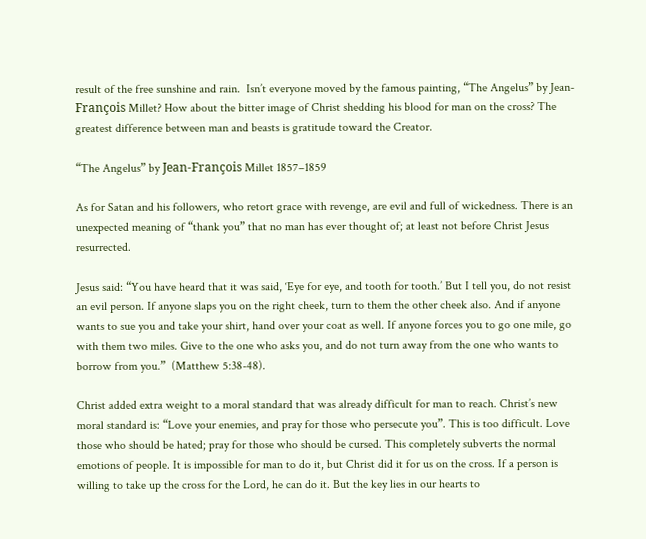result of the free sunshine and rain.  Isn’t everyone moved by the famous painting, “The Angelus” by Jean-François Millet? How about the bitter image of Christ shedding his blood for man on the cross? The greatest difference between man and beasts is gratitude toward the Creator.

“The Angelus” by Jean-François Millet 1857–1859

As for Satan and his followers, who retort grace with revenge, are evil and full of wickedness. There is an unexpected meaning of “thank you” that no man has ever thought of; at least not before Christ Jesus resurrected.

Jesus said: “You have heard that it was said, ‘Eye for eye, and tooth for tooth.’ But I tell you, do not resist an evil person. If anyone slaps you on the right cheek, turn to them the other cheek also. And if anyone wants to sue you and take your shirt, hand over your coat as well. If anyone forces you to go one mile, go with them two miles. Give to the one who asks you, and do not turn away from the one who wants to borrow from you.”  (Matthew 5:38-48).

Christ added extra weight to a moral standard that was already difficult for man to reach. Christ’s new moral standard is: “Love your enemies, and pray for those who persecute you”. This is too difficult. Love those who should be hated; pray for those who should be cursed. This completely subverts the normal emotions of people. It is impossible for man to do it, but Christ did it for us on the cross. If a person is willing to take up the cross for the Lord, he can do it. But the key lies in our hearts to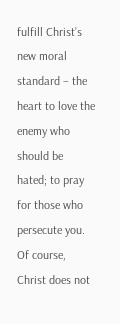fulfill Christ’s new moral standard – the heart to love the enemy who should be hated; to pray for those who persecute you. Of course, Christ does not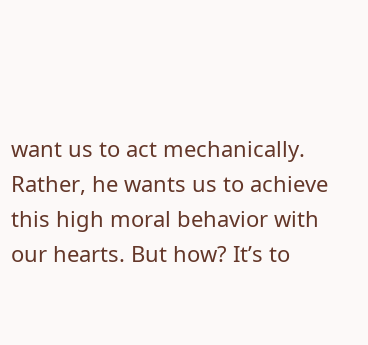want us to act mechanically. Rather, he wants us to achieve this high moral behavior with our hearts. But how? It’s to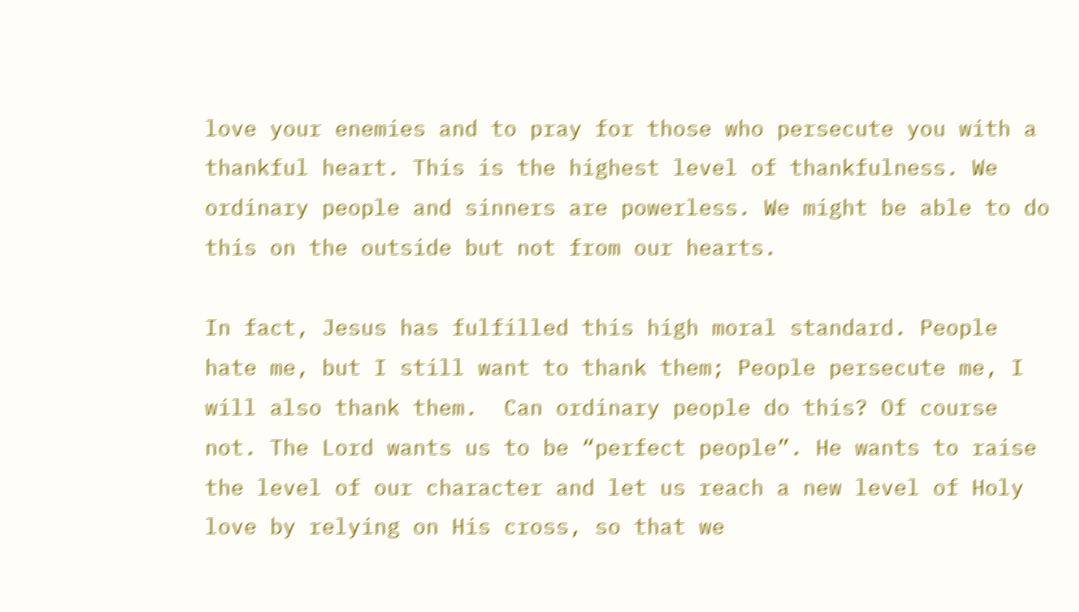love your enemies and to pray for those who persecute you with a thankful heart. This is the highest level of thankfulness. We ordinary people and sinners are powerless. We might be able to do this on the outside but not from our hearts.

In fact, Jesus has fulfilled this high moral standard. People hate me, but I still want to thank them; People persecute me, I will also thank them.  Can ordinary people do this? Of course not. The Lord wants us to be “perfect people”. He wants to raise the level of our character and let us reach a new level of Holy love by relying on His cross, so that we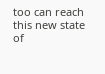too can reach this new state of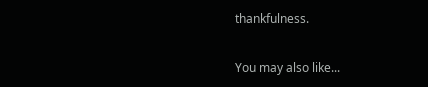thankfulness.

You may also like...